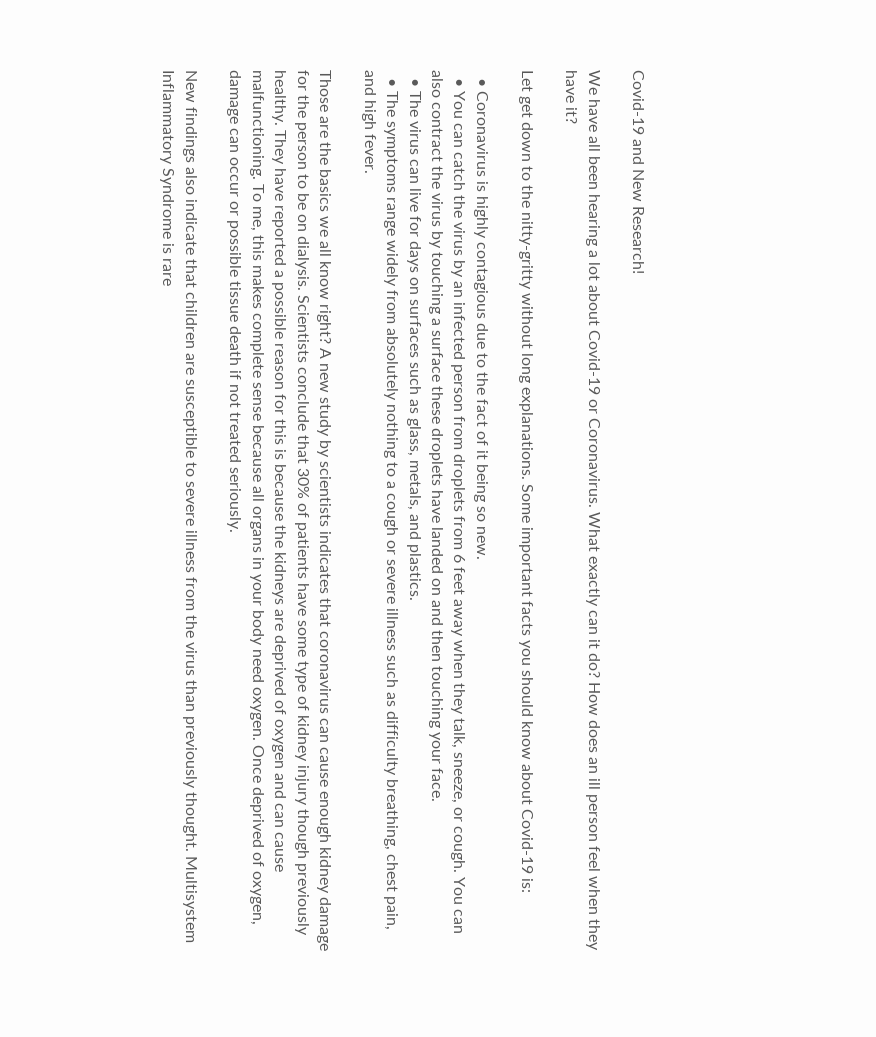Covid-19 and New Research!

We have all been hearing a lot about Covid-19 or Coronavirus. What exactly can it do? How does an ill person feel when they have it?

Let get down to the nitty-gritty without long explanations. Some important facts you should know about Covid-19 is:

  • Coronavirus is highly contagious due to the fact of it being so new.
  • You can catch the virus by an infected person from droplets from 6 feet away when they talk, sneeze, or cough. You can also contract the virus by touching a surface these droplets have landed on and then touching your face.
  • The virus can live for days on surfaces such as glass, metals, and plastics.
  • The symptoms range widely from absolutely nothing to a cough or severe illness such as difficulty breathing, chest pain, and high fever.

Those are the basics we all know right? A new study by scientists indicates that coronavirus can cause enough kidney damage for the person to be on dialysis. Scientists conclude that 30% of patients have some type of kidney injury though previously healthy. They have reported a possible reason for this is because the kidneys are deprived of oxygen and can cause malfunctioning. To me, this makes complete sense because all organs in your body need oxygen. Once deprived of oxygen, damage can occur or possible tissue death if not treated seriously.

New findings also indicate that children are susceptible to severe illness from the virus than previously thought. Multisystem Inflammatory Syndrome is rare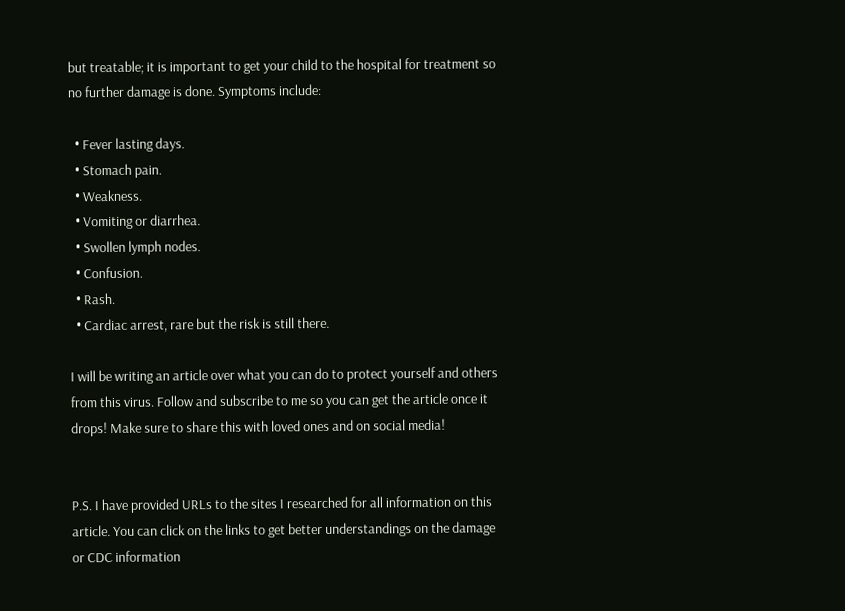but treatable; it is important to get your child to the hospital for treatment so no further damage is done. Symptoms include:

  • Fever lasting days.
  • Stomach pain.
  • Weakness.
  • Vomiting or diarrhea.
  • Swollen lymph nodes.
  • Confusion.
  • Rash.
  • Cardiac arrest, rare but the risk is still there.

I will be writing an article over what you can do to protect yourself and others from this virus. Follow and subscribe to me so you can get the article once it drops! Make sure to share this with loved ones and on social media!


P.S. I have provided URLs to the sites I researched for all information on this article. You can click on the links to get better understandings on the damage or CDC information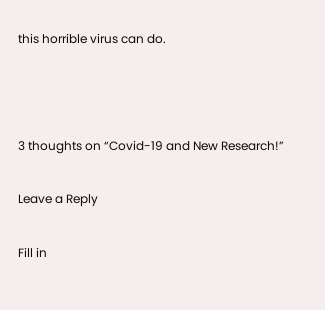this horrible virus can do.



3 thoughts on “Covid-19 and New Research!”

Leave a Reply

Fill in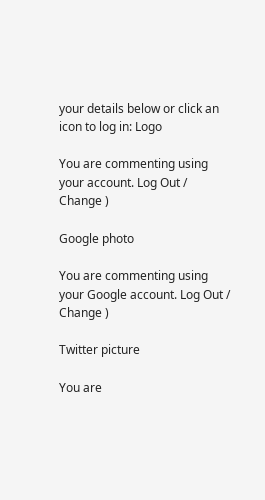your details below or click an icon to log in: Logo

You are commenting using your account. Log Out /  Change )

Google photo

You are commenting using your Google account. Log Out /  Change )

Twitter picture

You are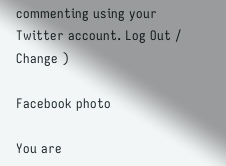commenting using your Twitter account. Log Out /  Change )

Facebook photo

You are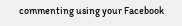commenting using your Facebook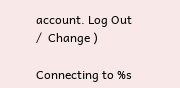account. Log Out /  Change )

Connecting to %s